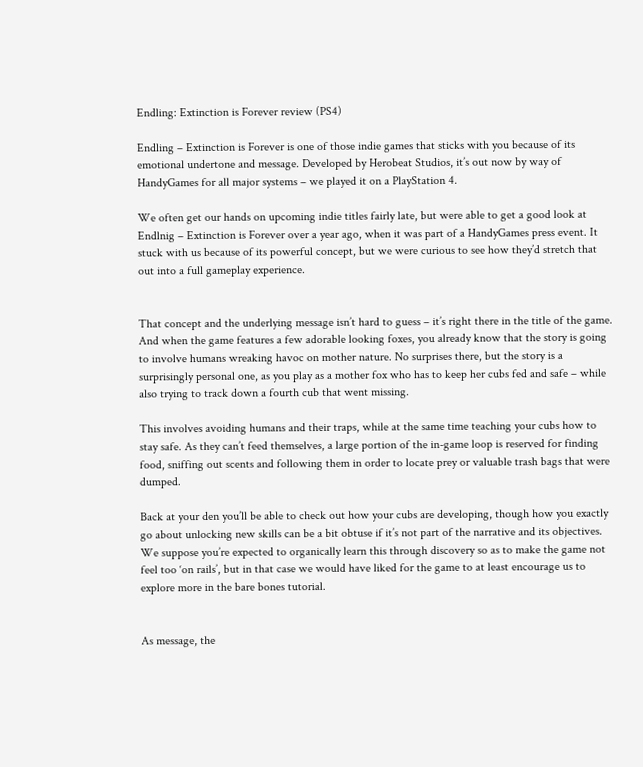Endling: Extinction is Forever review (PS4)

Endling – Extinction is Forever is one of those indie games that sticks with you because of its emotional undertone and message. Developed by Herobeat Studios, it’s out now by way of HandyGames for all major systems – we played it on a PlayStation 4.

We often get our hands on upcoming indie titles fairly late, but were able to get a good look at Endlnig – Extinction is Forever over a year ago, when it was part of a HandyGames press event. It stuck with us because of its powerful concept, but we were curious to see how they’d stretch that out into a full gameplay experience.


That concept and the underlying message isn’t hard to guess – it’s right there in the title of the game. And when the game features a few adorable looking foxes, you already know that the story is going to involve humans wreaking havoc on mother nature. No surprises there, but the story is a surprisingly personal one, as you play as a mother fox who has to keep her cubs fed and safe – while also trying to track down a fourth cub that went missing.

This involves avoiding humans and their traps, while at the same time teaching your cubs how to stay safe. As they can’t feed themselves, a large portion of the in-game loop is reserved for finding food, sniffing out scents and following them in order to locate prey or valuable trash bags that were dumped.

Back at your den you’ll be able to check out how your cubs are developing, though how you exactly go about unlocking new skills can be a bit obtuse if it’s not part of the narrative and its objectives. We suppose you’re expected to organically learn this through discovery so as to make the game not feel too ‘on rails’, but in that case we would have liked for the game to at least encourage us to explore more in the bare bones tutorial.


As message, the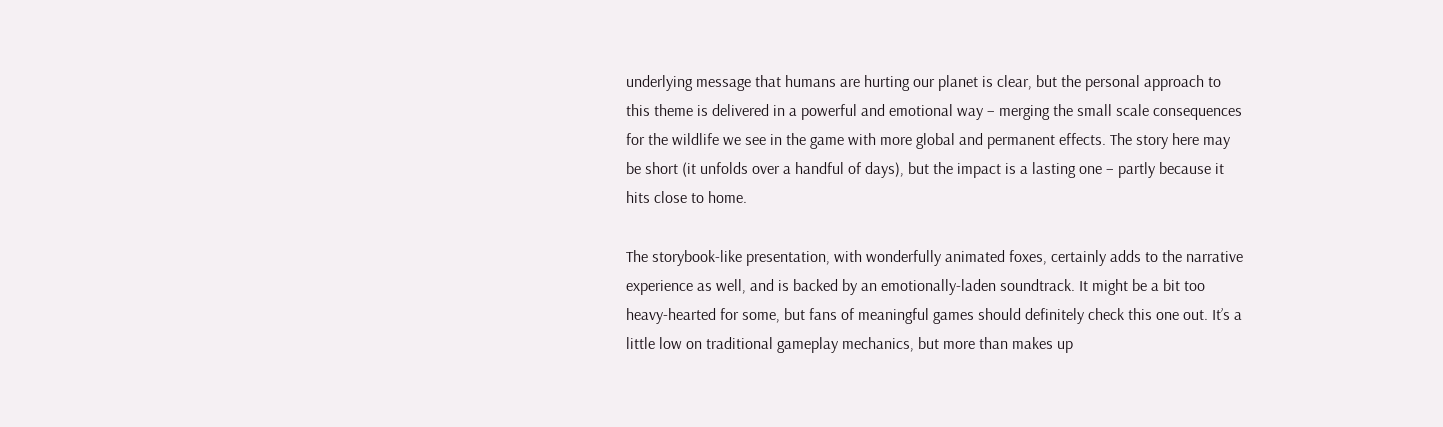underlying message that humans are hurting our planet is clear, but the personal approach to this theme is delivered in a powerful and emotional way – merging the small scale consequences for the wildlife we see in the game with more global and permanent effects. The story here may be short (it unfolds over a handful of days), but the impact is a lasting one – partly because it hits close to home.

The storybook-like presentation, with wonderfully animated foxes, certainly adds to the narrative experience as well, and is backed by an emotionally-laden soundtrack. It might be a bit too heavy-hearted for some, but fans of meaningful games should definitely check this one out. It’s a little low on traditional gameplay mechanics, but more than makes up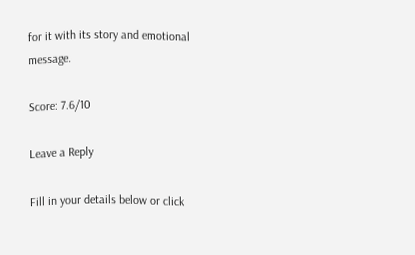for it with its story and emotional message.

Score: 7.6/10

Leave a Reply

Fill in your details below or click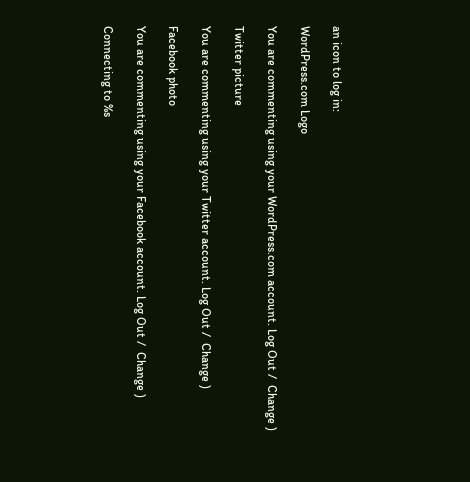an icon to log in:

WordPress.com Logo

You are commenting using your WordPress.com account. Log Out /  Change )

Twitter picture

You are commenting using your Twitter account. Log Out /  Change )

Facebook photo

You are commenting using your Facebook account. Log Out /  Change )

Connecting to %s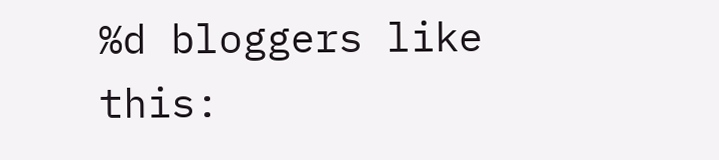%d bloggers like this: